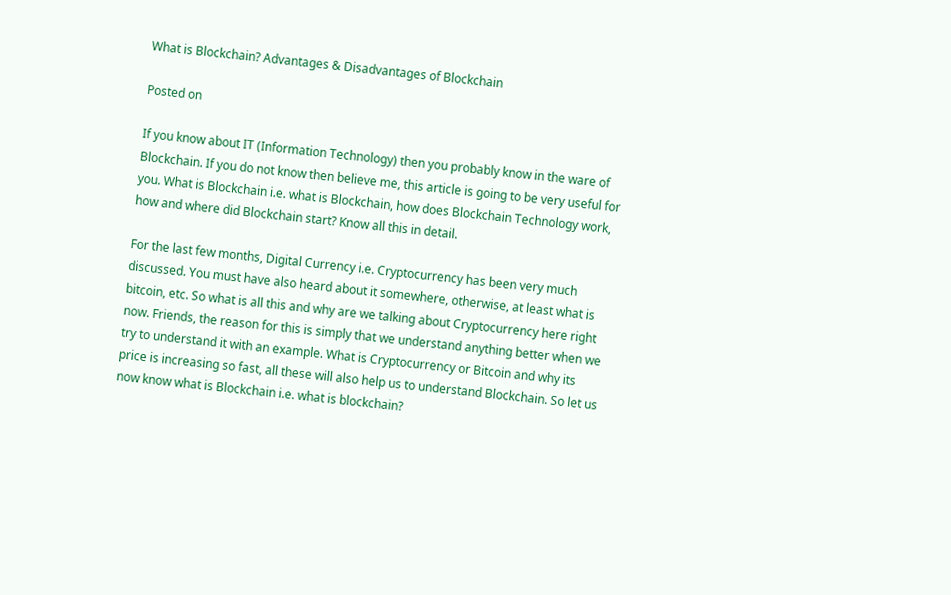What is Blockchain? Advantages & Disadvantages of Blockchain

Posted on

If you know about IT (Information Technology) then you probably know in the ware of Blockchain. If you do not know then believe me, this article is going to be very useful for you. What is Blockchain i.e. what is Blockchain, how does Blockchain Technology work, how and where did Blockchain start? Know all this in detail.

For the last few months, Digital Currency i.e. Cryptocurrency has been very much discussed. You must have also heard about it somewhere, otherwise, at least what is bitcoin, etc. So what is all this and why are we talking about Cryptocurrency here right now. Friends, the reason for this is simply that we understand anything better when we try to understand it with an example. What is Cryptocurrency or Bitcoin and why its price is increasing so fast, all these will also help us to understand Blockchain. So let us now know what is Blockchain i.e. what is blockchain?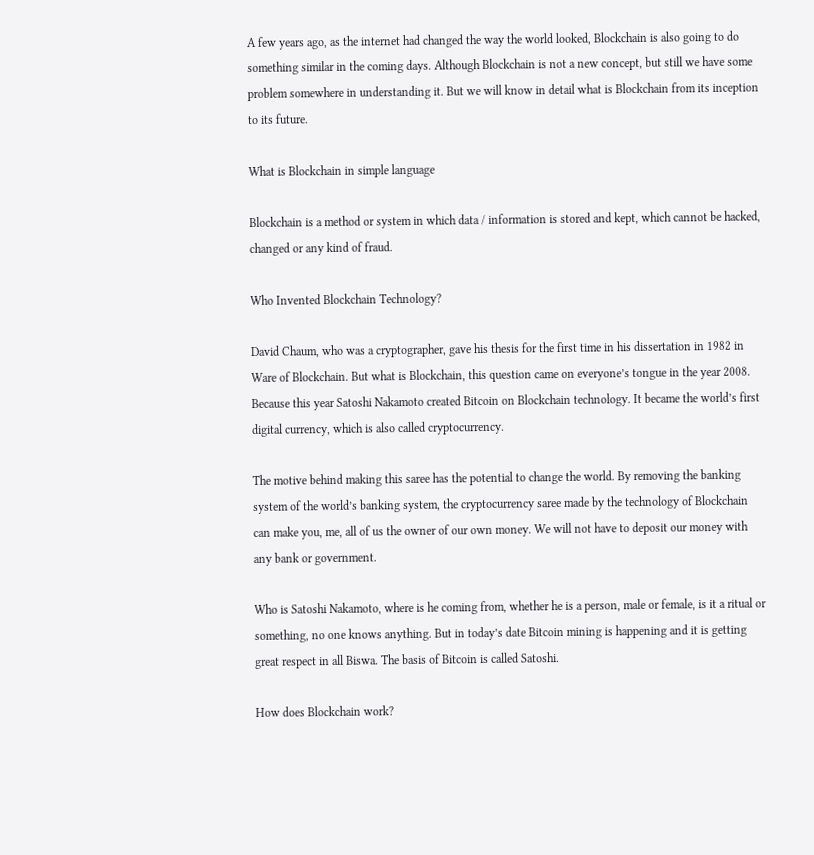A few years ago, as the internet had changed the way the world looked, Blockchain is also going to do something similar in the coming days. Although Blockchain is not a new concept, but still we have some problem somewhere in understanding it. But we will know in detail what is Blockchain from its inception to its future.

What is Blockchain in simple language

Blockchain is a method or system in which data / information is stored and kept, which cannot be hacked, changed or any kind of fraud.

Who Invented Blockchain Technology?

David Chaum, who was a cryptographer, gave his thesis for the first time in his dissertation in 1982 in Ware of Blockchain. But what is Blockchain, this question came on everyone’s tongue in the year 2008. Because this year Satoshi Nakamoto created Bitcoin on Blockchain technology. It became the world’s first digital currency, which is also called cryptocurrency.

The motive behind making this saree has the potential to change the world. By removing the banking system of the world’s banking system, the cryptocurrency saree made by the technology of Blockchain can make you, me, all of us the owner of our own money. We will not have to deposit our money with any bank or government.

Who is Satoshi Nakamoto, where is he coming from, whether he is a person, male or female, is it a ritual or something, no one knows anything. But in today’s date Bitcoin mining is happening and it is getting great respect in all Biswa. The basis of Bitcoin is called Satoshi.

How does Blockchain work?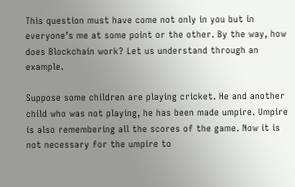This question must have come not only in you but in everyone’s me at some point or the other. By the way, how does Blockchain work? Let us understand through an example.

Suppose some children are playing cricket. He and another child who was not playing, he has been made umpire. Umpire is also remembering all the scores of the game. Now it is not necessary for the umpire to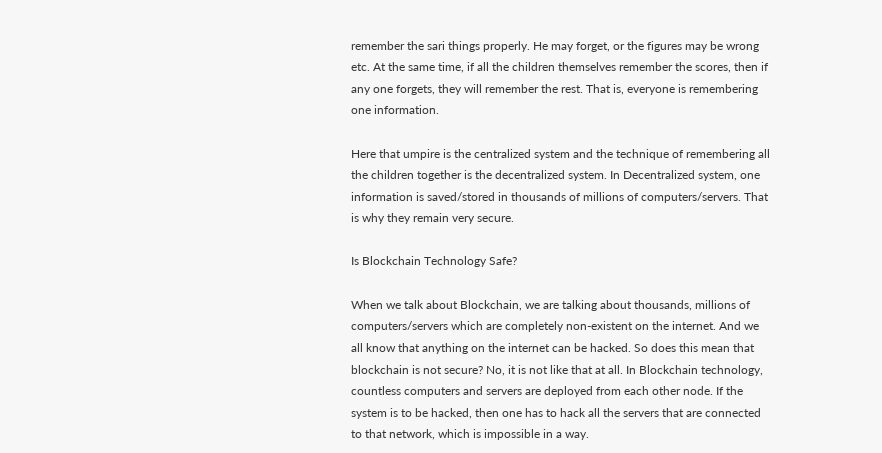remember the sari things properly. He may forget, or the figures may be wrong etc. At the same time, if all the children themselves remember the scores, then if any one forgets, they will remember the rest. That is, everyone is remembering one information.

Here that umpire is the centralized system and the technique of remembering all the children together is the decentralized system. In Decentralized system, one information is saved/stored in thousands of millions of computers/servers. That is why they remain very secure.

Is Blockchain Technology Safe?

When we talk about Blockchain, we are talking about thousands, millions of computers/servers which are completely non-existent on the internet. And we all know that anything on the internet can be hacked. So does this mean that blockchain is not secure? No, it is not like that at all. In Blockchain technology, countless computers and servers are deployed from each other node. If the system is to be hacked, then one has to hack all the servers that are connected to that network, which is impossible in a way.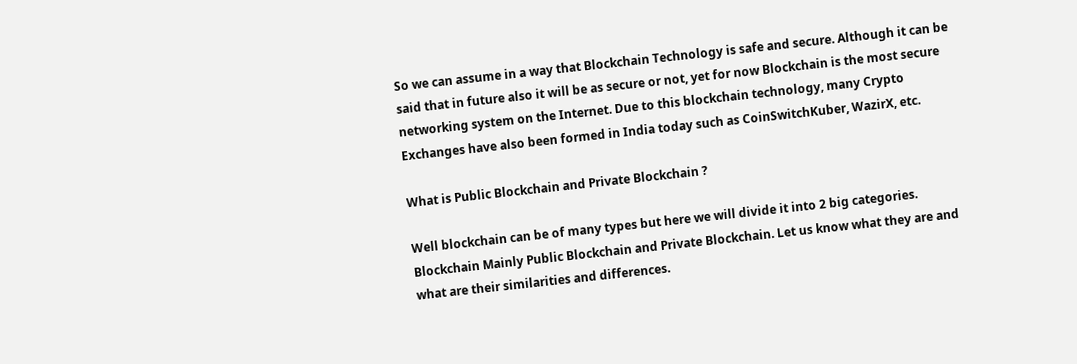So we can assume in a way that Blockchain Technology is safe and secure. Although it can be said that in future also it will be as secure or not, yet for now Blockchain is the most secure networking system on the Internet. Due to this blockchain technology, many Crypto Exchanges have also been formed in India today such as CoinSwitchKuber, WazirX, etc.

What is Public Blockchain and Private Blockchain ?

Well blockchain can be of many types but here we will divide it into 2 big categories. Blockchain Mainly Public Blockchain and Private Blockchain. Let us know what they are and what are their similarities and differences.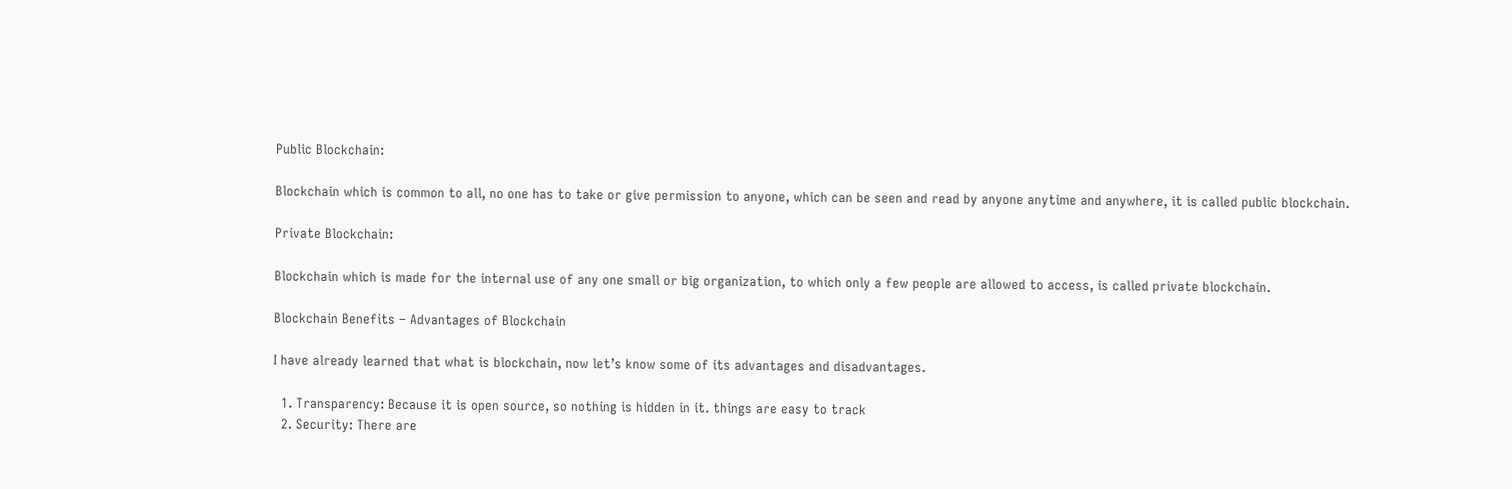Public Blockchain:

Blockchain which is common to all, no one has to take or give permission to anyone, which can be seen and read by anyone anytime and anywhere, it is called public blockchain.

Private Blockchain:

Blockchain which is made for the internal use of any one small or big organization, to which only a few people are allowed to access, is called private blockchain.

Blockchain Benefits – Advantages of Blockchain

I have already learned that what is blockchain, now let’s know some of its advantages and disadvantages.

  1. Transparency: Because it is open source, so nothing is hidden in it. things are easy to track
  2. Security: There are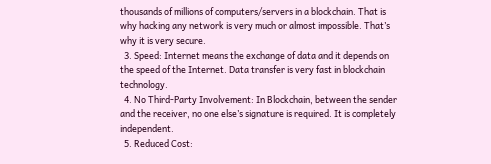thousands of millions of computers/servers in a blockchain. That is why hacking any network is very much or almost impossible. That’s why it is very secure.
  3. Speed: Internet means the exchange of data and it depends on the speed of the Internet. Data transfer is very fast in blockchain technology.
  4. No Third-Party Involvement: In Blockchain, between the sender and the receiver, no one else’s signature is required. It is completely independent.
  5. Reduced Cost: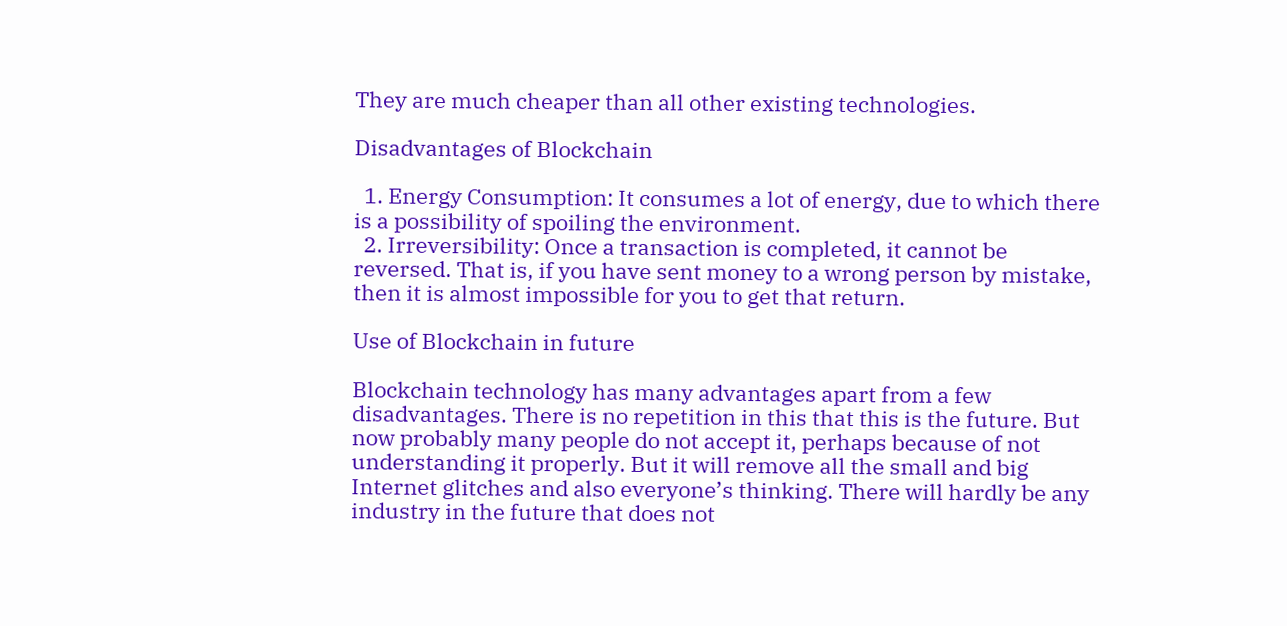They are much cheaper than all other existing technologies.

Disadvantages of Blockchain

  1. Energy Consumption: It consumes a lot of energy, due to which there is a possibility of spoiling the environment.
  2. Irreversibility: Once a transaction is completed, it cannot be reversed. That is, if you have sent money to a wrong person by mistake, then it is almost impossible for you to get that return.

Use of Blockchain in future

Blockchain technology has many advantages apart from a few disadvantages. There is no repetition in this that this is the future. But now probably many people do not accept it, perhaps because of not understanding it properly. But it will remove all the small and big Internet glitches and also everyone’s thinking. There will hardly be any industry in the future that does not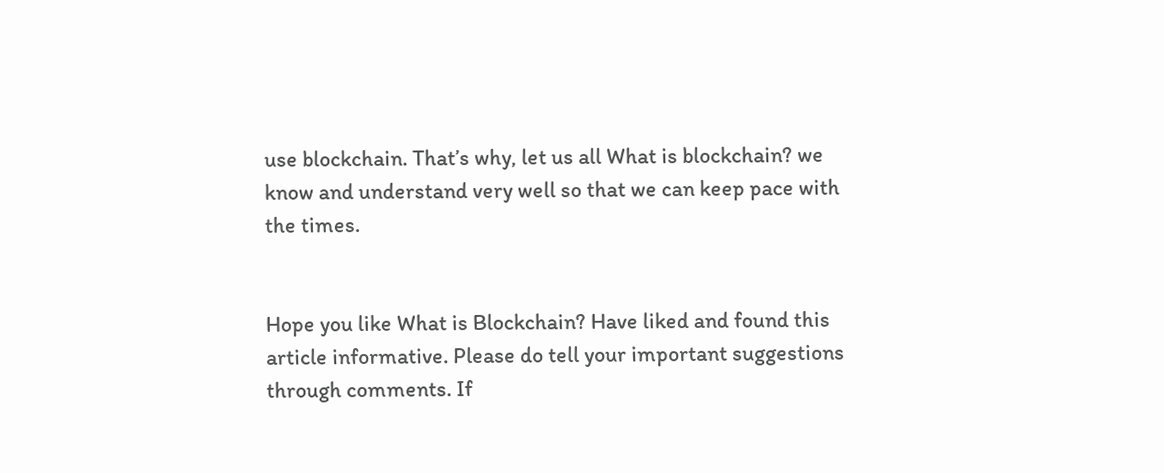use blockchain. That’s why, let us all What is blockchain? we know and understand very well so that we can keep pace with the times.


Hope you like What is Blockchain? Have liked and found this article informative. Please do tell your important suggestions through comments. If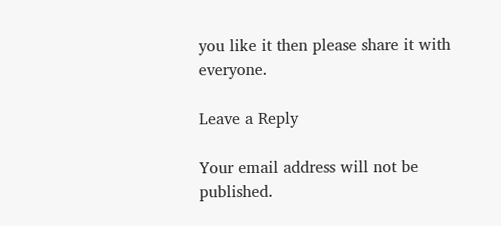you like it then please share it with everyone.

Leave a Reply

Your email address will not be published.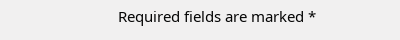Required fields are marked *